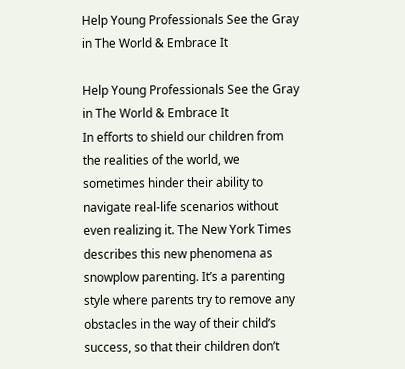Help Young Professionals See the Gray in The World & Embrace It

Help Young Professionals See the Gray in The World & Embrace It
In efforts to shield our children from the realities of the world, we sometimes hinder their ability to navigate real-life scenarios without even realizing it. The New York Times describes this new phenomena as snowplow parenting. It’s a parenting style where parents try to remove any obstacles in the way of their child’s success, so that their children don’t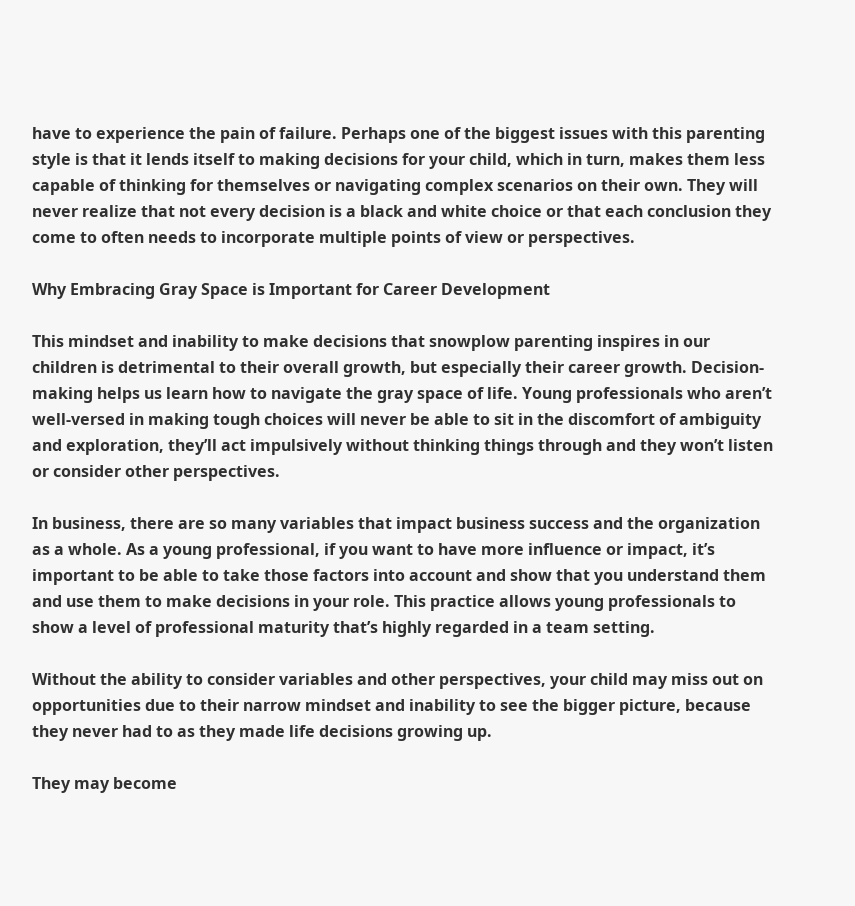have to experience the pain of failure. Perhaps one of the biggest issues with this parenting style is that it lends itself to making decisions for your child, which in turn, makes them less capable of thinking for themselves or navigating complex scenarios on their own. They will never realize that not every decision is a black and white choice or that each conclusion they come to often needs to incorporate multiple points of view or perspectives.

Why Embracing Gray Space is Important for Career Development

This mindset and inability to make decisions that snowplow parenting inspires in our children is detrimental to their overall growth, but especially their career growth. Decision-making helps us learn how to navigate the gray space of life. Young professionals who aren’t well-versed in making tough choices will never be able to sit in the discomfort of ambiguity and exploration, they’ll act impulsively without thinking things through and they won’t listen or consider other perspectives.

In business, there are so many variables that impact business success and the organization as a whole. As a young professional, if you want to have more influence or impact, it’s important to be able to take those factors into account and show that you understand them and use them to make decisions in your role. This practice allows young professionals to show a level of professional maturity that’s highly regarded in a team setting.

Without the ability to consider variables and other perspectives, your child may miss out on opportunities due to their narrow mindset and inability to see the bigger picture, because they never had to as they made life decisions growing up.

They may become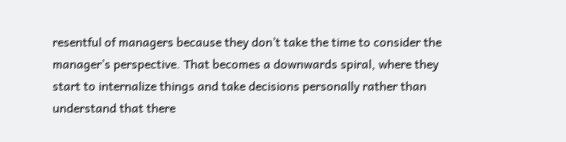resentful of managers because they don’t take the time to consider the manager’s perspective. That becomes a downwards spiral, where they start to internalize things and take decisions personally rather than understand that there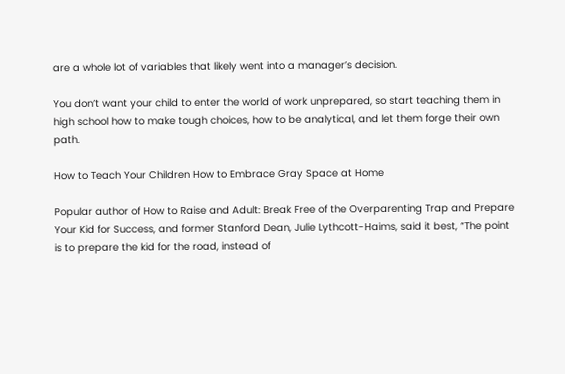are a whole lot of variables that likely went into a manager’s decision.

You don’t want your child to enter the world of work unprepared, so start teaching them in high school how to make tough choices, how to be analytical, and let them forge their own path.

How to Teach Your Children How to Embrace Gray Space at Home

Popular author of How to Raise and Adult: Break Free of the Overparenting Trap and Prepare Your Kid for Success, and former Stanford Dean, Julie Lythcott-Haims, said it best, “The point is to prepare the kid for the road, instead of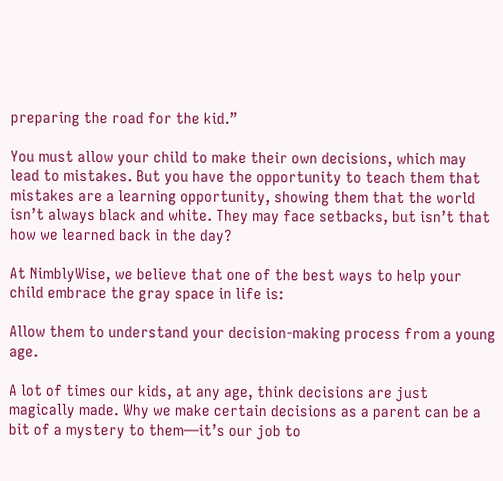preparing the road for the kid.”

You must allow your child to make their own decisions, which may lead to mistakes. But you have the opportunity to teach them that mistakes are a learning opportunity, showing them that the world isn’t always black and white. They may face setbacks, but isn’t that how we learned back in the day?

At NimblyWise, we believe that one of the best ways to help your child embrace the gray space in life is:

Allow them to understand your decision-making process from a young age.

A lot of times our kids, at any age, think decisions are just magically made. Why we make certain decisions as a parent can be a bit of a mystery to them—it’s our job to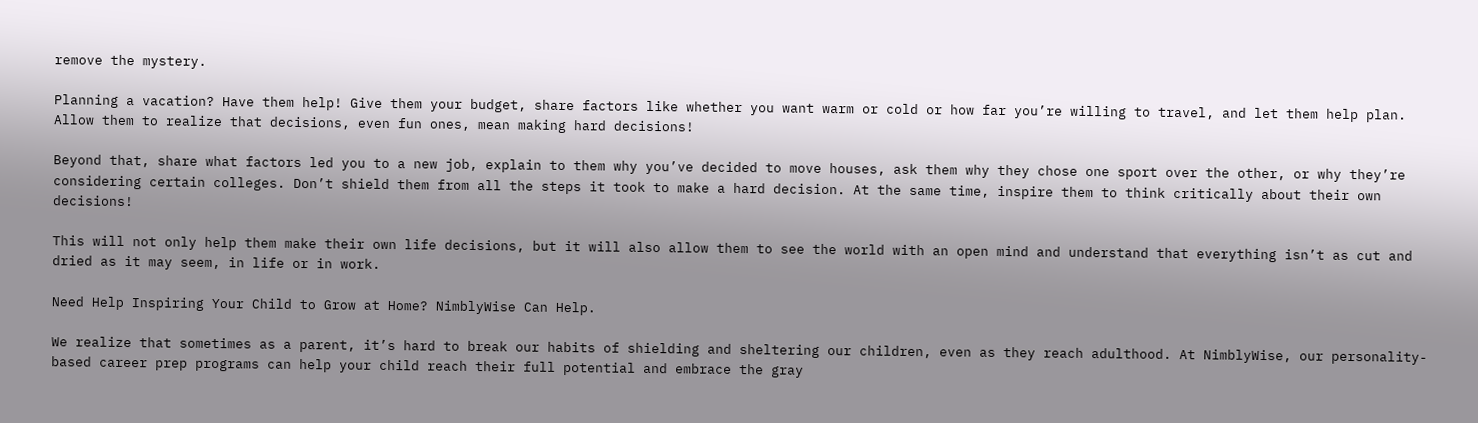remove the mystery.

Planning a vacation? Have them help! Give them your budget, share factors like whether you want warm or cold or how far you’re willing to travel, and let them help plan. Allow them to realize that decisions, even fun ones, mean making hard decisions!

Beyond that, share what factors led you to a new job, explain to them why you’ve decided to move houses, ask them why they chose one sport over the other, or why they’re considering certain colleges. Don’t shield them from all the steps it took to make a hard decision. At the same time, inspire them to think critically about their own decisions!

This will not only help them make their own life decisions, but it will also allow them to see the world with an open mind and understand that everything isn’t as cut and dried as it may seem, in life or in work.

Need Help Inspiring Your Child to Grow at Home? NimblyWise Can Help.

We realize that sometimes as a parent, it’s hard to break our habits of shielding and sheltering our children, even as they reach adulthood. At NimblyWise, our personality-based career prep programs can help your child reach their full potential and embrace the gray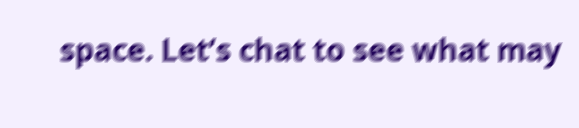space. Let’s chat to see what may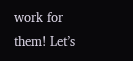work for them! Let’s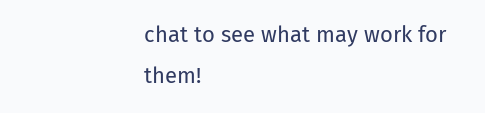chat to see what may work for them!